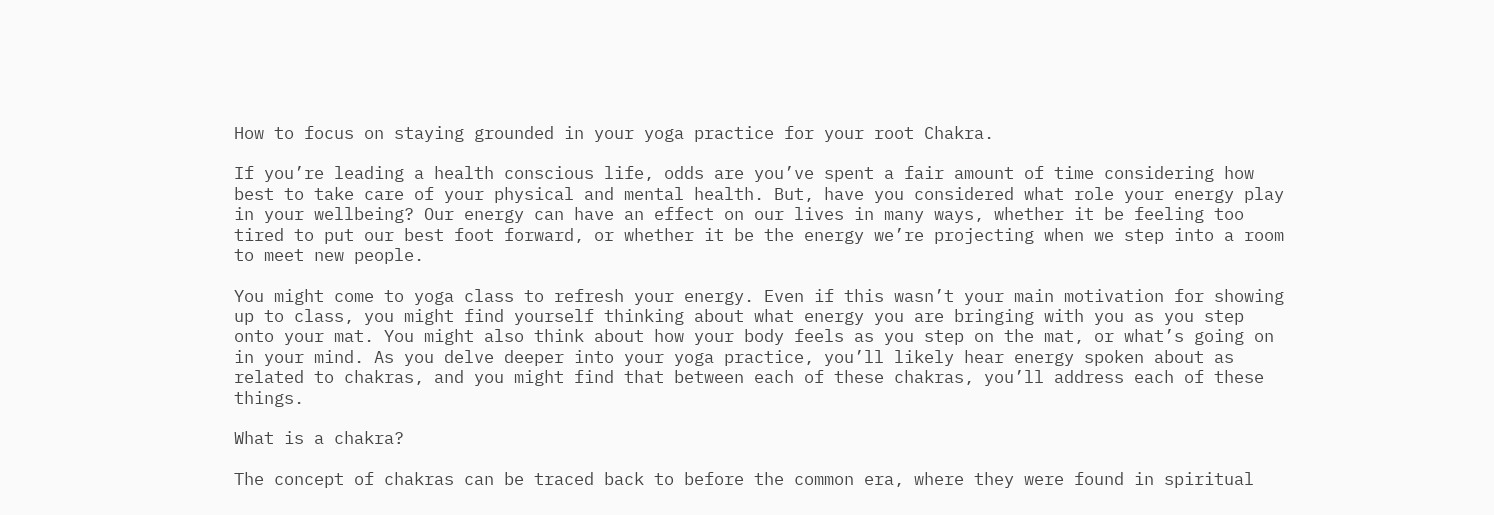How to focus on staying grounded in your yoga practice for your root Chakra.

If you’re leading a health conscious life, odds are you’ve spent a fair amount of time considering how best to take care of your physical and mental health. But, have you considered what role your energy play in your wellbeing? Our energy can have an effect on our lives in many ways, whether it be feeling too tired to put our best foot forward, or whether it be the energy we’re projecting when we step into a room to meet new people.

You might come to yoga class to refresh your energy. Even if this wasn’t your main motivation for showing up to class, you might find yourself thinking about what energy you are bringing with you as you step onto your mat. You might also think about how your body feels as you step on the mat, or what’s going on in your mind. As you delve deeper into your yoga practice, you’ll likely hear energy spoken about as related to chakras, and you might find that between each of these chakras, you’ll address each of these things.

What is a chakra?

The concept of chakras can be traced back to before the common era, where they were found in spiritual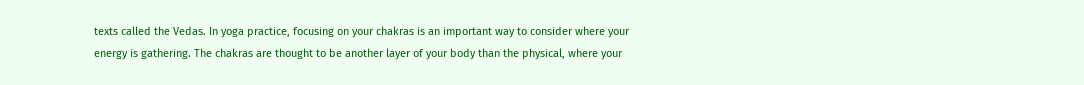texts called the Vedas. In yoga practice, focusing on your chakras is an important way to consider where your energy is gathering. The chakras are thought to be another layer of your body than the physical, where your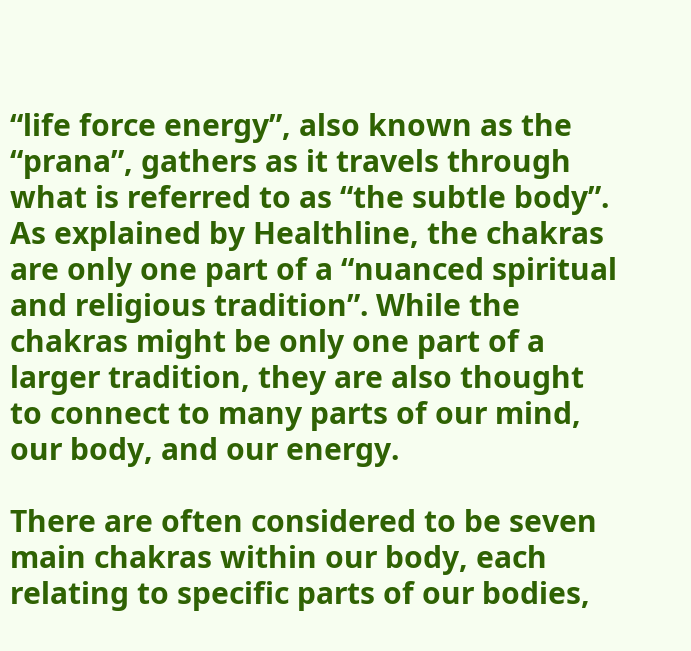“life force energy”, also known as the “prana”, gathers as it travels through what is referred to as “the subtle body”. As explained by Healthline, the chakras are only one part of a “nuanced spiritual and religious tradition”. While the chakras might be only one part of a larger tradition, they are also thought to connect to many parts of our mind, our body, and our energy.

There are often considered to be seven main chakras within our body, each relating to specific parts of our bodies,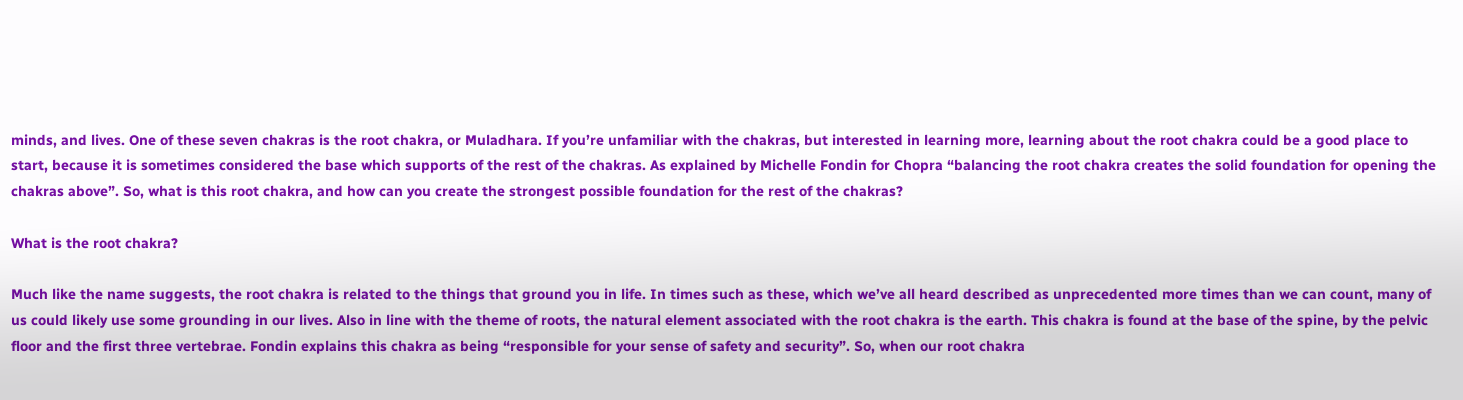minds, and lives. One of these seven chakras is the root chakra, or Muladhara. If you’re unfamiliar with the chakras, but interested in learning more, learning about the root chakra could be a good place to start, because it is sometimes considered the base which supports of the rest of the chakras. As explained by Michelle Fondin for Chopra “balancing the root chakra creates the solid foundation for opening the chakras above”. So, what is this root chakra, and how can you create the strongest possible foundation for the rest of the chakras?

What is the root chakra?

Much like the name suggests, the root chakra is related to the things that ground you in life. In times such as these, which we’ve all heard described as unprecedented more times than we can count, many of us could likely use some grounding in our lives. Also in line with the theme of roots, the natural element associated with the root chakra is the earth. This chakra is found at the base of the spine, by the pelvic floor and the first three vertebrae. Fondin explains this chakra as being “responsible for your sense of safety and security”. So, when our root chakra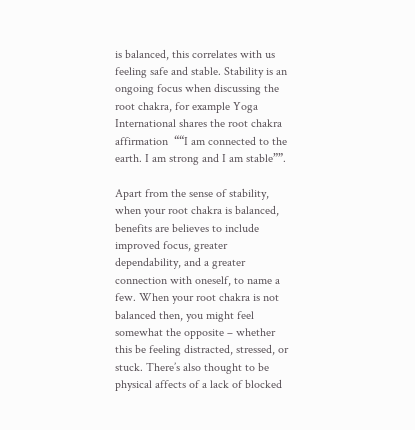is balanced, this correlates with us feeling safe and stable. Stability is an ongoing focus when discussing the root chakra, for example Yoga International shares the root chakra affirmation  ““I am connected to the earth. I am strong and I am stable””.

Apart from the sense of stability, when your root chakra is balanced, benefits are believes to include improved focus, greater dependability, and a greater connection with oneself, to name a few. When your root chakra is not balanced then, you might feel somewhat the opposite – whether this be feeling distracted, stressed, or stuck. There’s also thought to be physical affects of a lack of blocked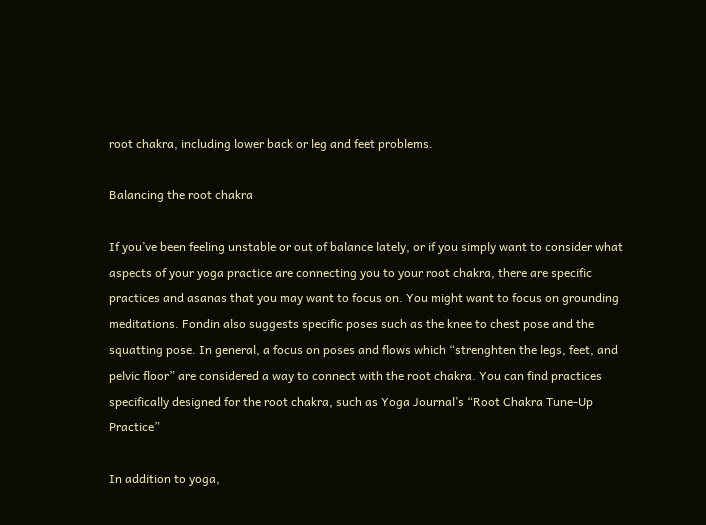root chakra, including lower back or leg and feet problems.

Balancing the root chakra

If you’ve been feeling unstable or out of balance lately, or if you simply want to consider what aspects of your yoga practice are connecting you to your root chakra, there are specific practices and asanas that you may want to focus on. You might want to focus on grounding meditations. Fondin also suggests specific poses such as the knee to chest pose and the squatting pose. In general, a focus on poses and flows which “strenghten the legs, feet, and pelvic floor” are considered a way to connect with the root chakra. You can find practices specifically designed for the root chakra, such as Yoga Journal’s “Root Chakra Tune-Up Practice”

In addition to yoga,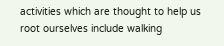activities which are thought to help us root ourselves include walking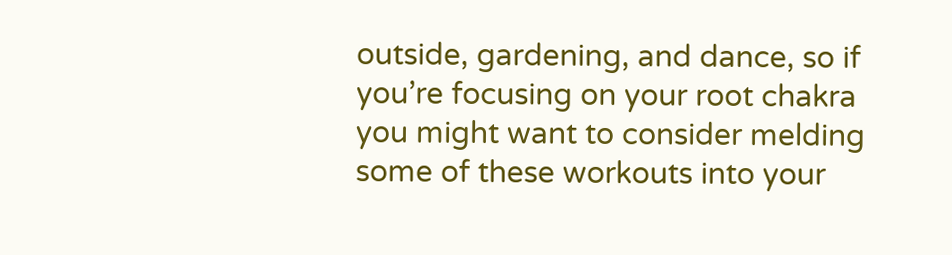outside, gardening, and dance, so if you’re focusing on your root chakra you might want to consider melding some of these workouts into your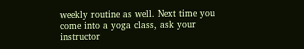weekly routine as well. Next time you come into a yoga class, ask your instructor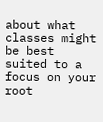about what classes might be best suited to a focus on your root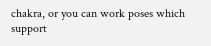chakra, or you can work poses which support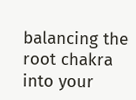balancing the root chakra into your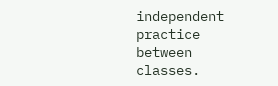independent practice between classes.